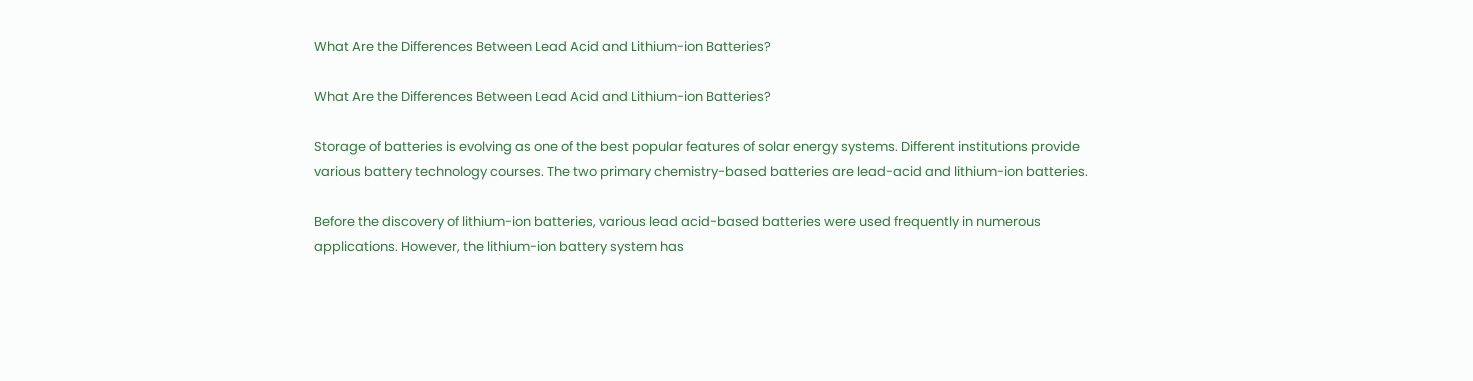What Are the Differences Between Lead Acid and Lithium-ion Batteries?

What Are the Differences Between Lead Acid and Lithium-ion Batteries?

Storage of batteries is evolving as one of the best popular features of solar energy systems. Different institutions provide various battery technology courses. The two primary chemistry-based batteries are lead-acid and lithium-ion batteries.

Before the discovery of lithium-ion batteries, various lead acid-based batteries were used frequently in numerous applications. However, the lithium-ion battery system has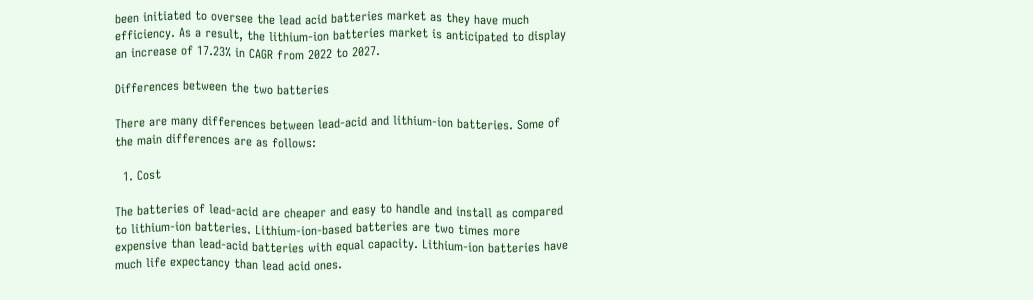been initiated to oversee the lead acid batteries market as they have much efficiency. As a result, the lithium-ion batteries market is anticipated to display an increase of 17.23% in CAGR from 2022 to 2027.

Differences between the two batteries

There are many differences between lead-acid and lithium-ion batteries. Some of the main differences are as follows:

  1. Cost

The batteries of lead-acid are cheaper and easy to handle and install as compared to lithium-ion batteries. Lithium-ion-based batteries are two times more expensive than lead-acid batteries with equal capacity. Lithium-ion batteries have much life expectancy than lead acid ones.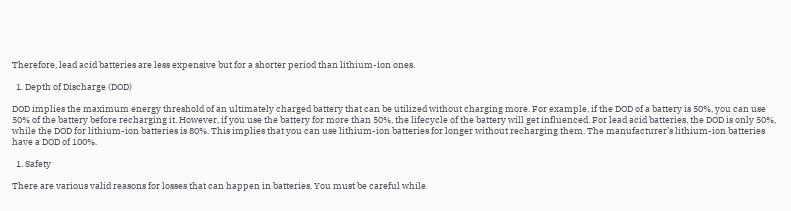Therefore, lead acid batteries are less expensive but for a shorter period than lithium-ion ones.

  1. Depth of Discharge (DOD)

DOD implies the maximum energy threshold of an ultimately charged battery that can be utilized without charging more. For example, if the DOD of a battery is 50%, you can use 50% of the battery before recharging it. However, if you use the battery for more than 50%, the lifecycle of the battery will get influenced. For lead acid batteries, the DOD is only 50%, while the DOD for lithium-ion batteries is 80%. This implies that you can use lithium-ion batteries for longer without recharging them. The manufacturer’s lithium-ion batteries have a DOD of 100%.

  1. Safety

There are various valid reasons for losses that can happen in batteries. You must be careful while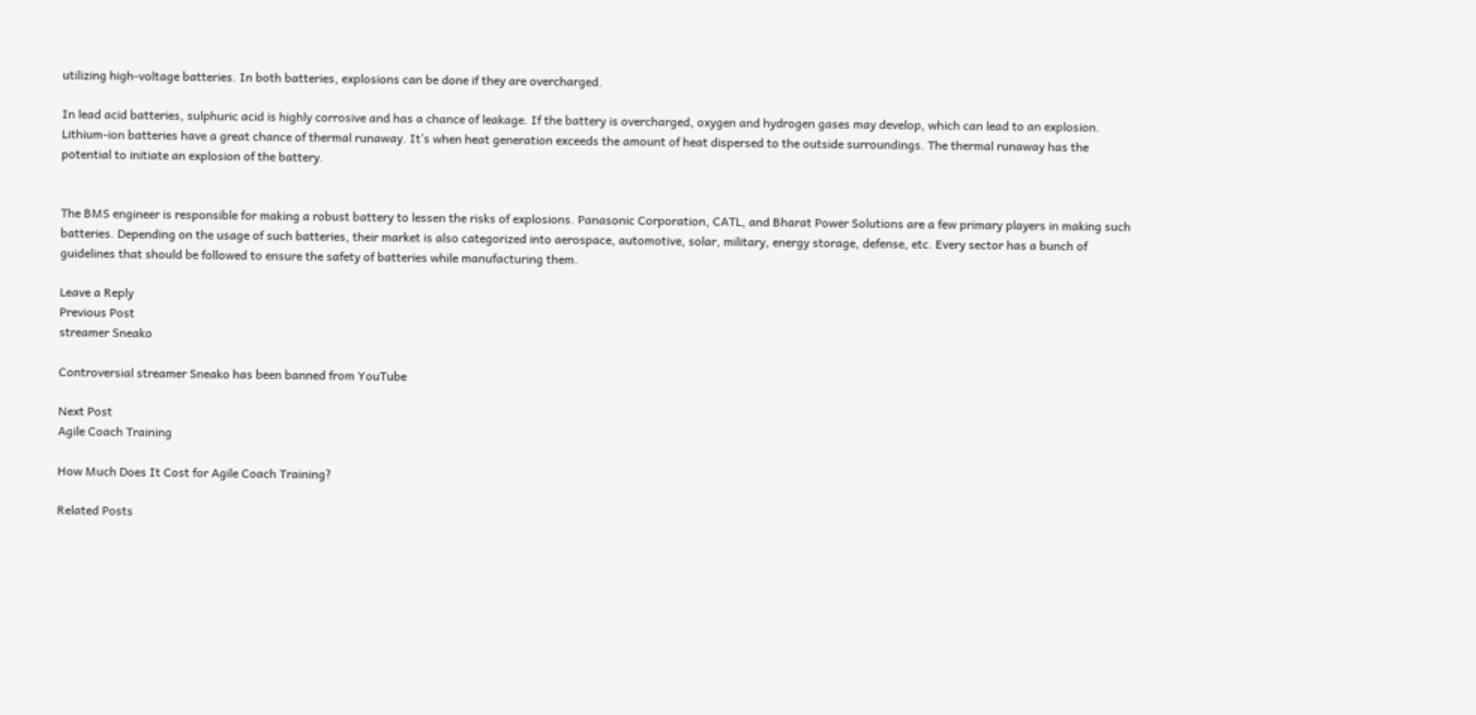utilizing high-voltage batteries. In both batteries, explosions can be done if they are overcharged.

In lead acid batteries, sulphuric acid is highly corrosive and has a chance of leakage. If the battery is overcharged, oxygen and hydrogen gases may develop, which can lead to an explosion. Lithium-ion batteries have a great chance of thermal runaway. It’s when heat generation exceeds the amount of heat dispersed to the outside surroundings. The thermal runaway has the potential to initiate an explosion of the battery.


The BMS engineer is responsible for making a robust battery to lessen the risks of explosions. Panasonic Corporation, CATL, and Bharat Power Solutions are a few primary players in making such batteries. Depending on the usage of such batteries, their market is also categorized into aerospace, automotive, solar, military, energy storage, defense, etc. Every sector has a bunch of guidelines that should be followed to ensure the safety of batteries while manufacturing them.

Leave a Reply
Previous Post
streamer Sneako

Controversial streamer Sneako has been banned from YouTube

Next Post
Agile Coach Training

How Much Does It Cost for Agile Coach Training?

Related Posts